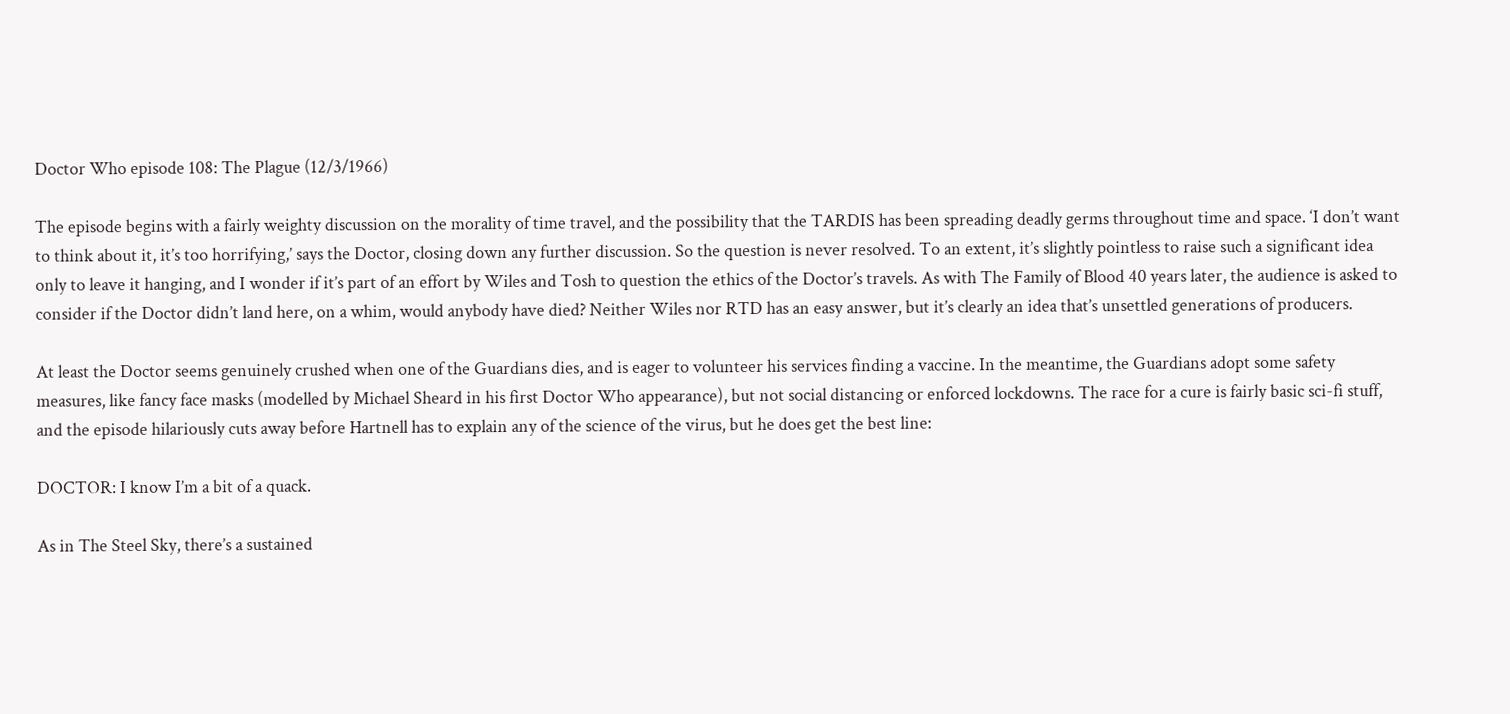Doctor Who episode 108: The Plague (12/3/1966)

The episode begins with a fairly weighty discussion on the morality of time travel, and the possibility that the TARDIS has been spreading deadly germs throughout time and space. ‘I don’t want to think about it, it’s too horrifying,’ says the Doctor, closing down any further discussion. So the question is never resolved. To an extent, it’s slightly pointless to raise such a significant idea only to leave it hanging, and I wonder if it’s part of an effort by Wiles and Tosh to question the ethics of the Doctor’s travels. As with The Family of Blood 40 years later, the audience is asked to consider if the Doctor didn’t land here, on a whim, would anybody have died? Neither Wiles nor RTD has an easy answer, but it’s clearly an idea that’s unsettled generations of producers.

At least the Doctor seems genuinely crushed when one of the Guardians dies, and is eager to volunteer his services finding a vaccine. In the meantime, the Guardians adopt some safety measures, like fancy face masks (modelled by Michael Sheard in his first Doctor Who appearance), but not social distancing or enforced lockdowns. The race for a cure is fairly basic sci-fi stuff, and the episode hilariously cuts away before Hartnell has to explain any of the science of the virus, but he does get the best line:

DOCTOR: I know I’m a bit of a quack.

As in The Steel Sky, there’s a sustained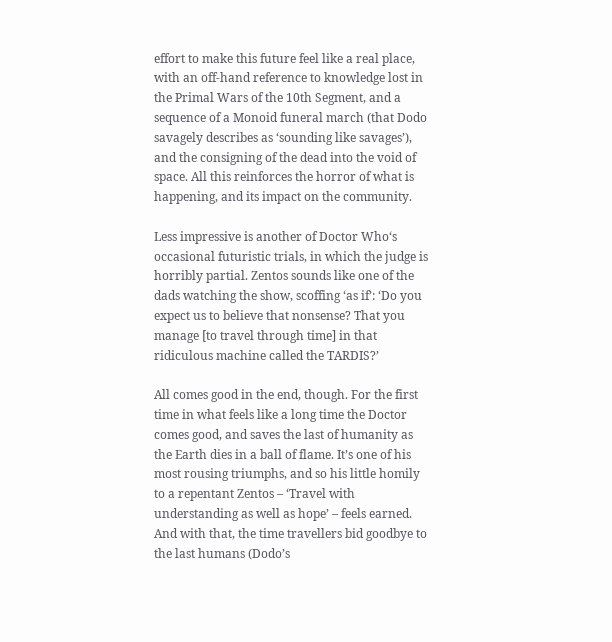effort to make this future feel like a real place, with an off-hand reference to knowledge lost in the Primal Wars of the 10th Segment, and a sequence of a Monoid funeral march (that Dodo savagely describes as ‘sounding like savages’), and the consigning of the dead into the void of space. All this reinforces the horror of what is happening, and its impact on the community.

Less impressive is another of Doctor Who‘s occasional futuristic trials, in which the judge is horribly partial. Zentos sounds like one of the dads watching the show, scoffing ‘as if’: ‘Do you expect us to believe that nonsense? That you manage [to travel through time] in that ridiculous machine called the TARDIS?’

All comes good in the end, though. For the first time in what feels like a long time the Doctor comes good, and saves the last of humanity as the Earth dies in a ball of flame. It’s one of his most rousing triumphs, and so his little homily to a repentant Zentos – ‘Travel with understanding as well as hope’ – feels earned. And with that, the time travellers bid goodbye to the last humans (Dodo’s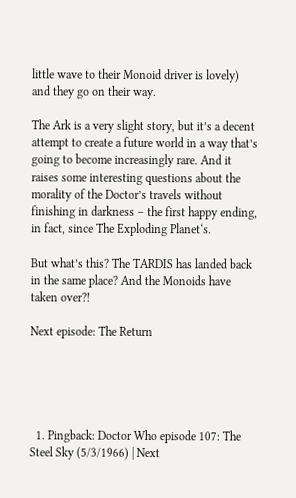little wave to their Monoid driver is lovely) and they go on their way.

The Ark is a very slight story, but it’s a decent attempt to create a future world in a way that’s going to become increasingly rare. And it raises some interesting questions about the morality of the Doctor’s travels without finishing in darkness – the first happy ending, in fact, since The Exploding Planet‘s.

But what’s this? The TARDIS has landed back in the same place? And the Monoids have taken over?!

Next episode: The Return





  1. Pingback: Doctor Who episode 107: The Steel Sky (5/3/1966) | Next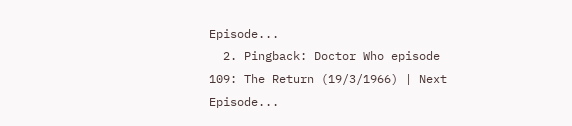Episode...
  2. Pingback: Doctor Who episode 109: The Return (19/3/1966) | Next Episode...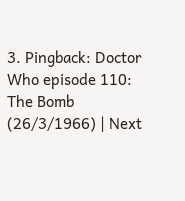3. Pingback: Doctor Who episode 110: The Bomb (26/3/1966) | Next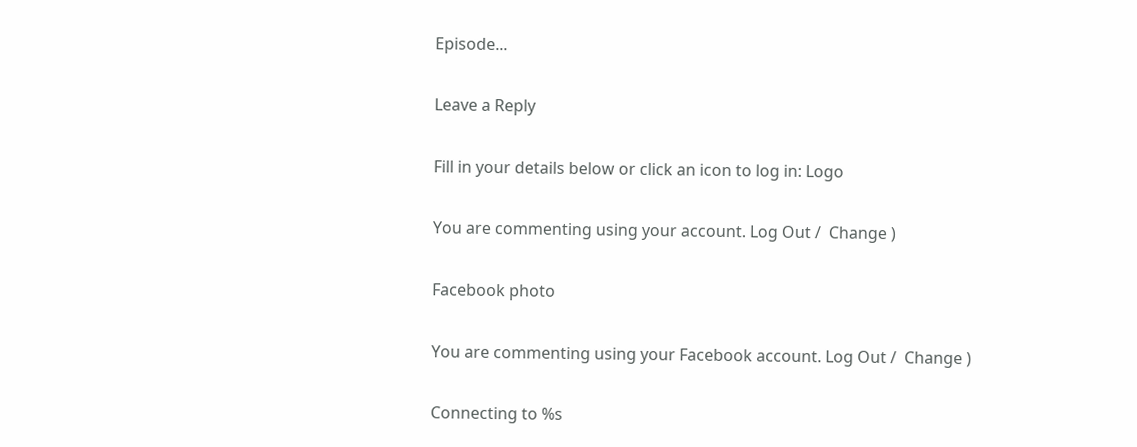Episode...

Leave a Reply

Fill in your details below or click an icon to log in: Logo

You are commenting using your account. Log Out /  Change )

Facebook photo

You are commenting using your Facebook account. Log Out /  Change )

Connecting to %s